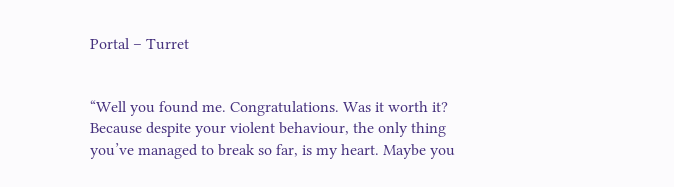Portal – Turret


“Well you found me. Congratulations. Was it worth it? Because despite your violent behaviour, the only thing you’ve managed to break so far, is my heart. Maybe you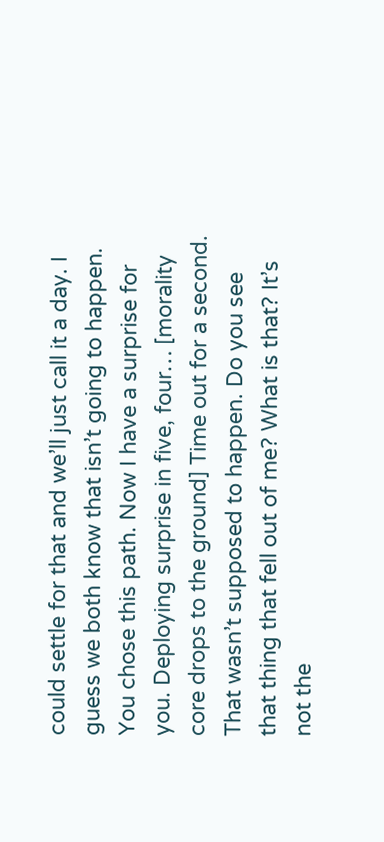could settle for that and we’ll just call it a day. I guess we both know that isn’t going to happen. You chose this path. Now I have a surprise for you. Deploying surprise in five, four… [morality core drops to the ground] Time out for a second. That wasn’t supposed to happen. Do you see that thing that fell out of me? What is that? It’s not the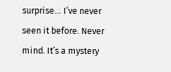surprise… I’ve never seen it before. Never mind. It’s a mystery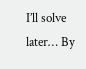I’ll solve later… By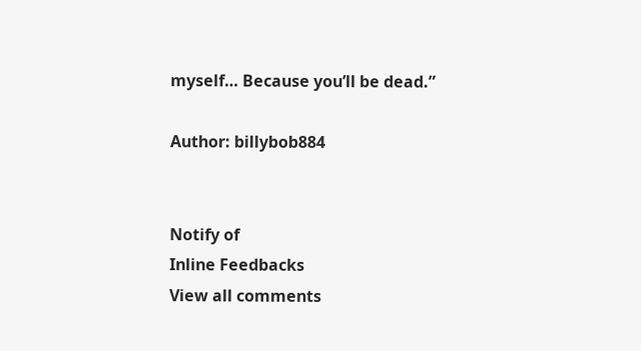myself… Because you’ll be dead.”

Author: billybob884


Notify of
Inline Feedbacks
View all comments